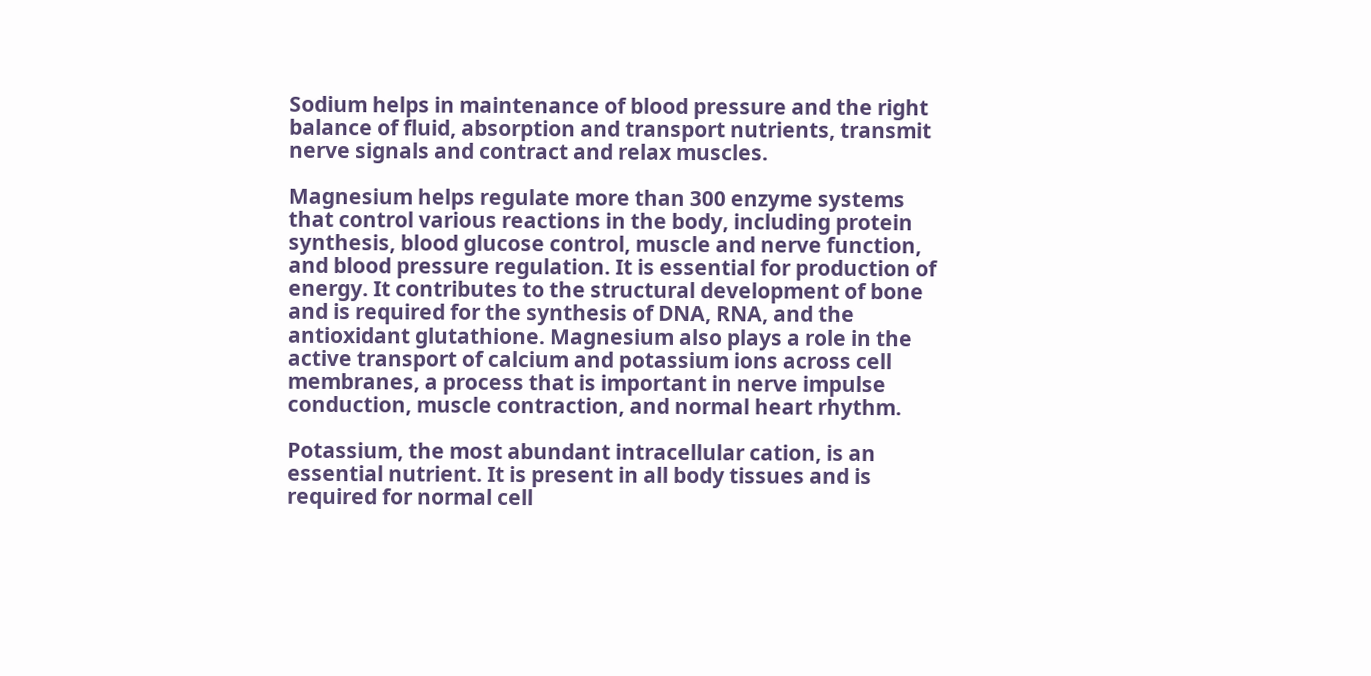Sodium helps in maintenance of blood pressure and the right balance of fluid, absorption and transport nutrients, transmit nerve signals and contract and relax muscles.

Magnesium helps regulate more than 300 enzyme systems that control various reactions in the body, including protein synthesis, blood glucose control, muscle and nerve function, and blood pressure regulation. It is essential for production of energy. It contributes to the structural development of bone and is required for the synthesis of DNA, RNA, and the antioxidant glutathione. Magnesium also plays a role in the active transport of calcium and potassium ions across cell membranes, a process that is important in nerve impulse conduction, muscle contraction, and normal heart rhythm.

Potassium, the most abundant intracellular cation, is an essential nutrient. It is present in all body tissues and is required for normal cell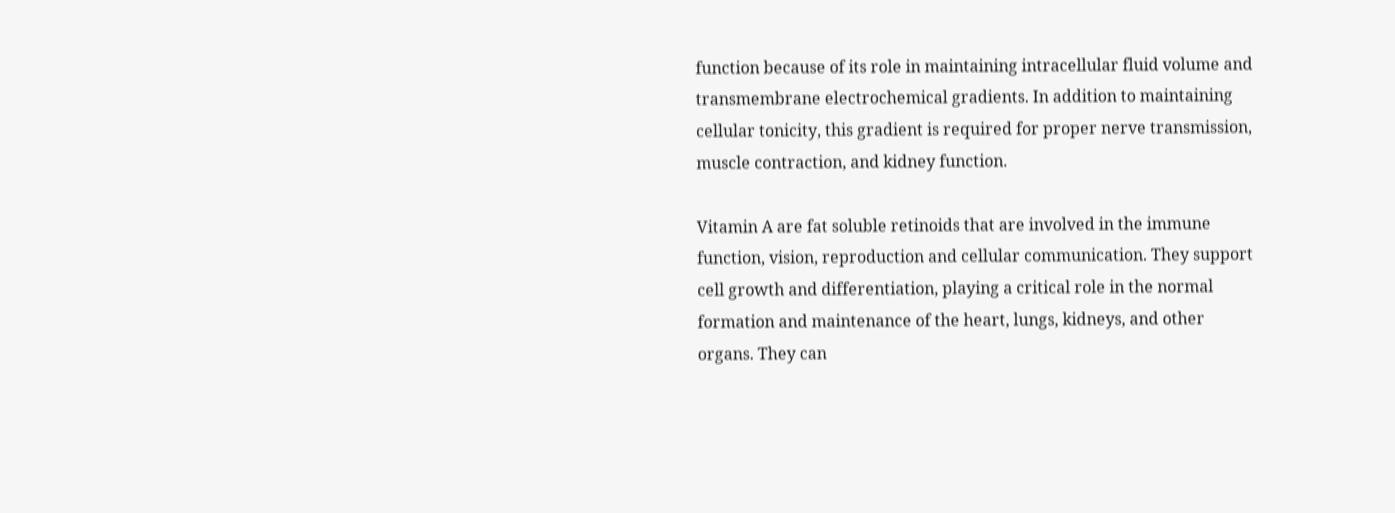function because of its role in maintaining intracellular fluid volume and transmembrane electrochemical gradients. In addition to maintaining cellular tonicity, this gradient is required for proper nerve transmission, muscle contraction, and kidney function.

Vitamin A are fat soluble retinoids that are involved in the immune function, vision, reproduction and cellular communication. They support cell growth and differentiation, playing a critical role in the normal formation and maintenance of the heart, lungs, kidneys, and other organs. They can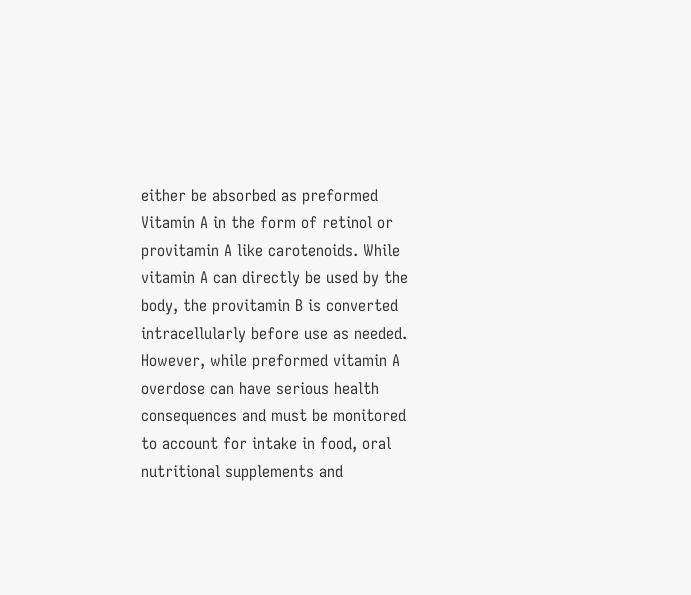either be absorbed as preformed Vitamin A in the form of retinol or provitamin A like carotenoids. While vitamin A can directly be used by the body, the provitamin B is converted intracellularly before use as needed. However, while preformed vitamin A overdose can have serious health consequences and must be monitored to account for intake in food, oral nutritional supplements and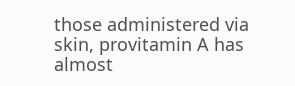those administered via skin, provitamin A has almost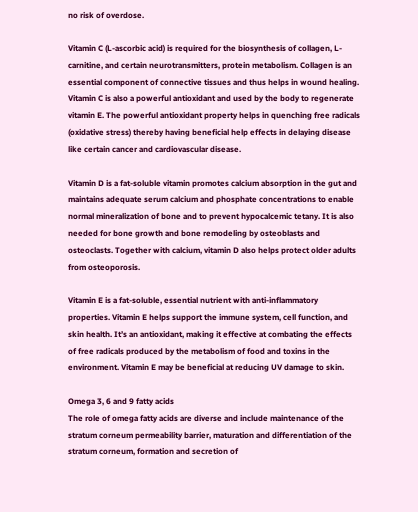no risk of overdose.

Vitamin C (L-ascorbic acid) is required for the biosynthesis of collagen, L-carnitine, and certain neurotransmitters, protein metabolism. Collagen is an essential component of connective tissues and thus helps in wound healing. Vitamin C is also a powerful antioxidant and used by the body to regenerate vitamin E. The powerful antioxidant property helps in quenching free radicals (oxidative stress) thereby having beneficial help effects in delaying disease like certain cancer and cardiovascular disease.

Vitamin D is a fat-soluble vitamin promotes calcium absorption in the gut and maintains adequate serum calcium and phosphate concentrations to enable normal mineralization of bone and to prevent hypocalcemic tetany. It is also needed for bone growth and bone remodeling by osteoblasts and osteoclasts. Together with calcium, vitamin D also helps protect older adults from osteoporosis.

Vitamin E is a fat-soluble, essential nutrient with anti-inflammatory properties. Vitamin E helps support the immune system, cell function, and skin health. It’s an antioxidant, making it effective at combating the effects of free radicals produced by the metabolism of food and toxins in the environment. Vitamin E may be beneficial at reducing UV damage to skin.

Omega 3, 6 and 9 fatty acids
The role of omega fatty acids are diverse and include maintenance of the stratum corneum permeability barrier, maturation and differentiation of the stratum corneum, formation and secretion of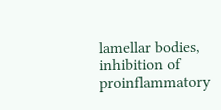lamellar bodies, inhibition of proinflammatory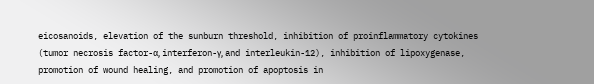eicosanoids, elevation of the sunburn threshold, inhibition of proinflammatory cytokines (tumor necrosis factor-α, interferon-γ, and interleukin-12), inhibition of lipoxygenase, promotion of wound healing, and promotion of apoptosis in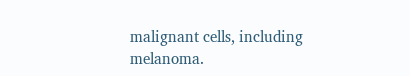malignant cells, including melanoma.